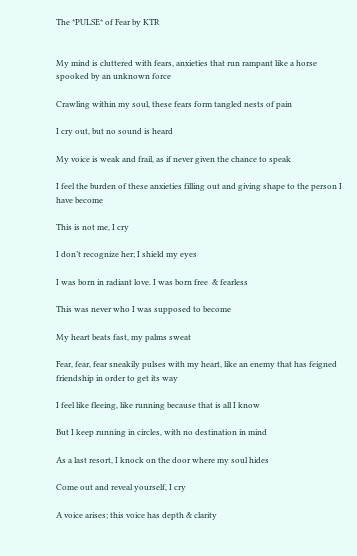The *PULSE* of Fear by KTR


My mind is cluttered with fears, anxieties that run rampant like a horse spooked by an unknown force

Crawling within my soul, these fears form tangled nests of pain

I cry out, but no sound is heard

My voice is weak and frail, as if never given the chance to speak

I feel the burden of these anxieties filling out and giving shape to the person I have become

This is not me, I cry

I don’t recognize her; I shield my eyes

I was born in radiant love. I was born free  & fearless

This was never who I was supposed to become

My heart beats fast, my palms sweat

Fear, fear, fear sneakily pulses with my heart, like an enemy that has feigned friendship in order to get its way

I feel like fleeing, like running because that is all I know

But I keep running in circles, with no destination in mind

As a last resort, I knock on the door where my soul hides

Come out and reveal yourself, I cry

A voice arises; this voice has depth & clarity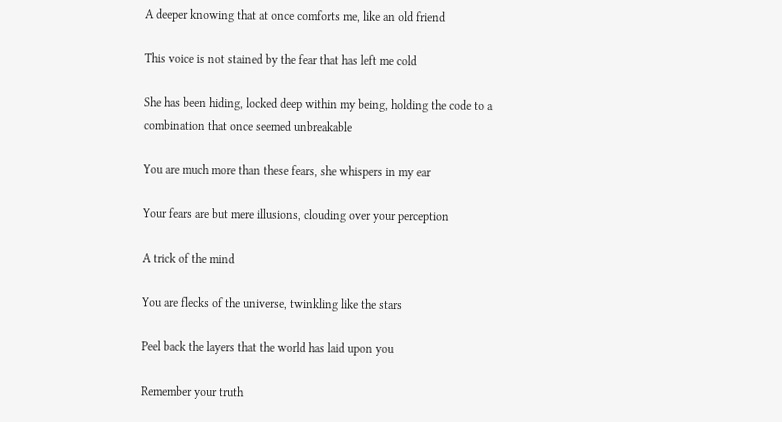A deeper knowing that at once comforts me, like an old friend

This voice is not stained by the fear that has left me cold

She has been hiding, locked deep within my being, holding the code to a combination that once seemed unbreakable

You are much more than these fears, she whispers in my ear

Your fears are but mere illusions, clouding over your perception

A trick of the mind

You are flecks of the universe, twinkling like the stars

Peel back the layers that the world has laid upon you

Remember your truth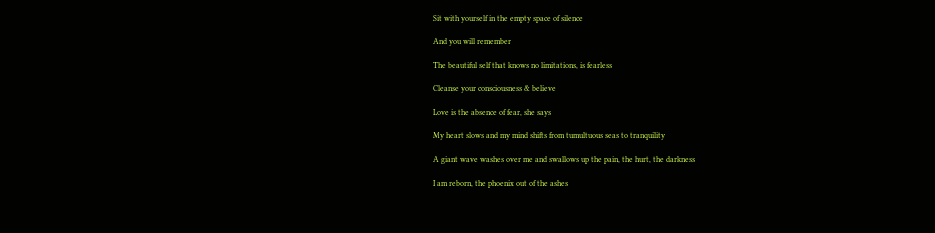Sit with yourself in the empty space of silence

And you will remember

The beautiful self that knows no limitations, is fearless

Cleanse your consciousness & believe

Love is the absence of fear, she says

My heart slows and my mind shifts from tumultuous seas to tranquility

A giant wave washes over me and swallows up the pain, the hurt, the darkness

I am reborn, the phoenix out of the ashes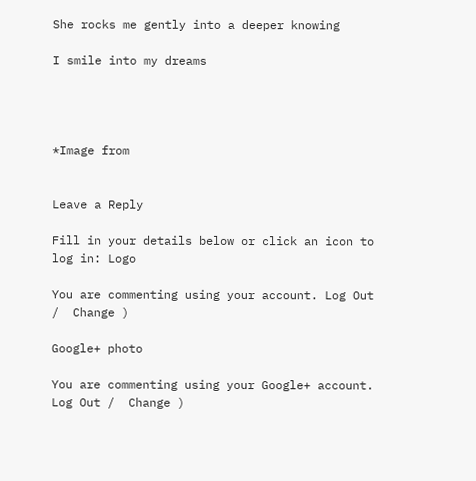She rocks me gently into a deeper knowing

I smile into my dreams




*Image from


Leave a Reply

Fill in your details below or click an icon to log in: Logo

You are commenting using your account. Log Out /  Change )

Google+ photo

You are commenting using your Google+ account. Log Out /  Change )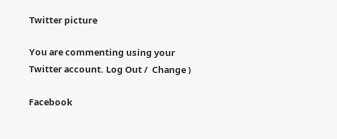Twitter picture

You are commenting using your Twitter account. Log Out /  Change )

Facebook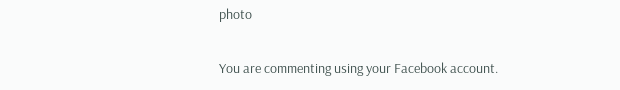photo

You are commenting using your Facebook account.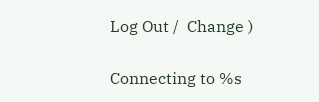Log Out /  Change )


Connecting to %s